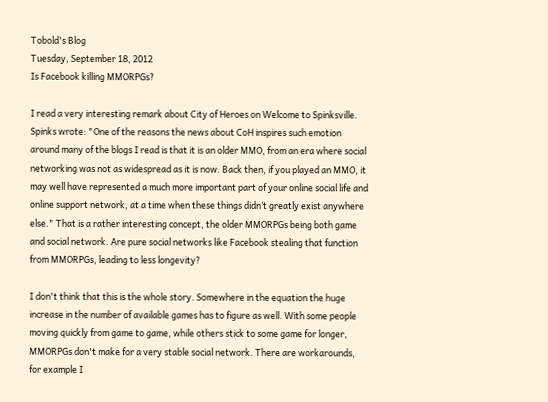Tobold's Blog
Tuesday, September 18, 2012
Is Facebook killing MMORPGs?

I read a very interesting remark about City of Heroes on Welcome to Spinksville. Spinks wrote: "One of the reasons the news about CoH inspires such emotion around many of the blogs I read is that it is an older MMO, from an era where social networking was not as widespread as it is now. Back then, if you played an MMO, it may well have represented a much more important part of your online social life and online support network, at a time when these things didn’t greatly exist anywhere else." That is a rather interesting concept, the older MMORPGs being both game and social network. Are pure social networks like Facebook stealing that function from MMORPGs, leading to less longevity?

I don't think that this is the whole story. Somewhere in the equation the huge increase in the number of available games has to figure as well. With some people moving quickly from game to game, while others stick to some game for longer, MMORPGs don't make for a very stable social network. There are workarounds, for example I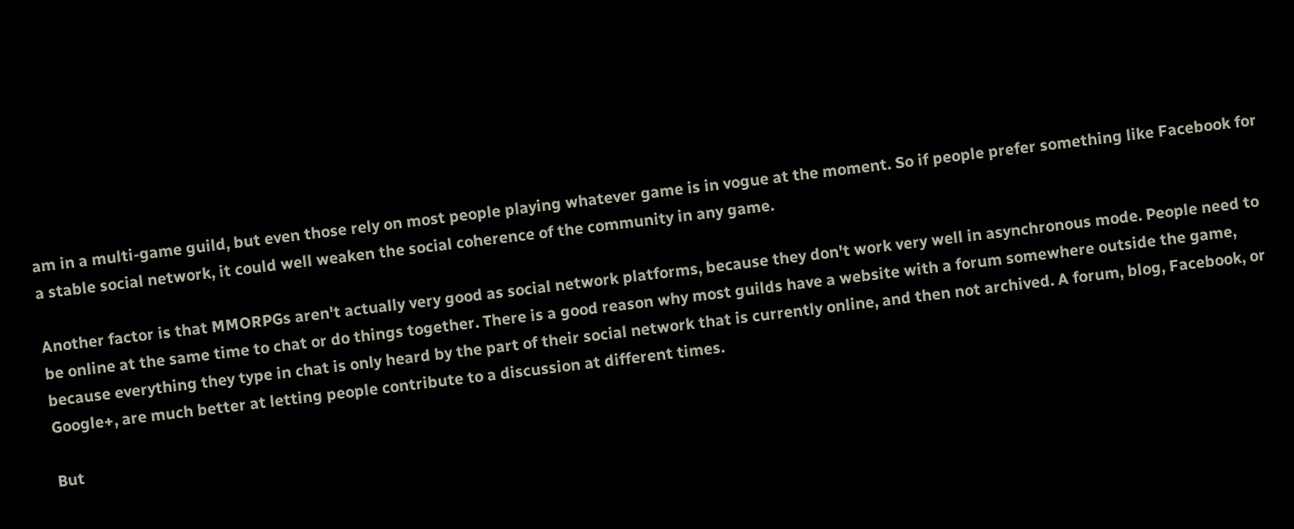am in a multi-game guild, but even those rely on most people playing whatever game is in vogue at the moment. So if people prefer something like Facebook for a stable social network, it could well weaken the social coherence of the community in any game.

Another factor is that MMORPGs aren't actually very good as social network platforms, because they don't work very well in asynchronous mode. People need to be online at the same time to chat or do things together. There is a good reason why most guilds have a website with a forum somewhere outside the game, because everything they type in chat is only heard by the part of their social network that is currently online, and then not archived. A forum, blog, Facebook, or Google+, are much better at letting people contribute to a discussion at different times.

But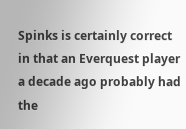Spinks is certainly correct in that an Everquest player a decade ago probably had the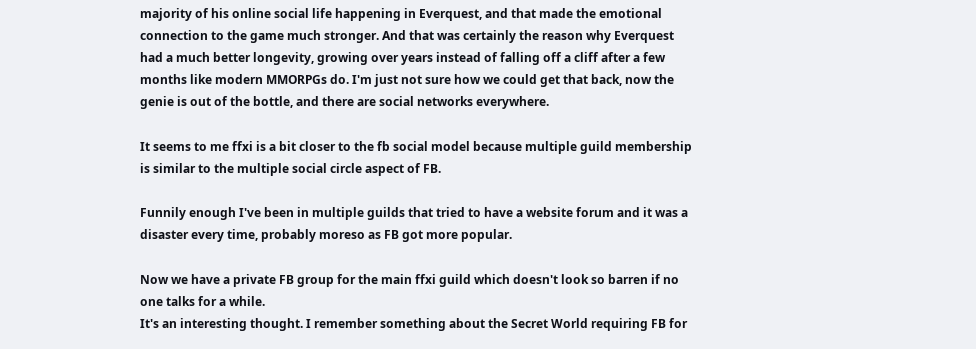majority of his online social life happening in Everquest, and that made the emotional connection to the game much stronger. And that was certainly the reason why Everquest had a much better longevity, growing over years instead of falling off a cliff after a few months like modern MMORPGs do. I'm just not sure how we could get that back, now the genie is out of the bottle, and there are social networks everywhere.

It seems to me ffxi is a bit closer to the fb social model because multiple guild membership is similar to the multiple social circle aspect of FB.

Funnily enough I've been in multiple guilds that tried to have a website forum and it was a disaster every time, probably moreso as FB got more popular.

Now we have a private FB group for the main ffxi guild which doesn't look so barren if no one talks for a while.
It's an interesting thought. I remember something about the Secret World requiring FB for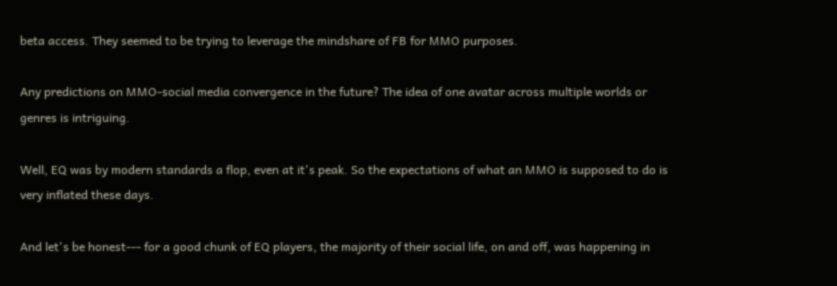beta access. They seemed to be trying to leverage the mindshare of FB for MMO purposes.

Any predictions on MMO-social media convergence in the future? The idea of one avatar across multiple worlds or genres is intriguing.

Well, EQ was by modern standards a flop, even at it's peak. So the expectations of what an MMO is supposed to do is very inflated these days.

And let's be honest--- for a good chunk of EQ players, the majority of their social life, on and off, was happening in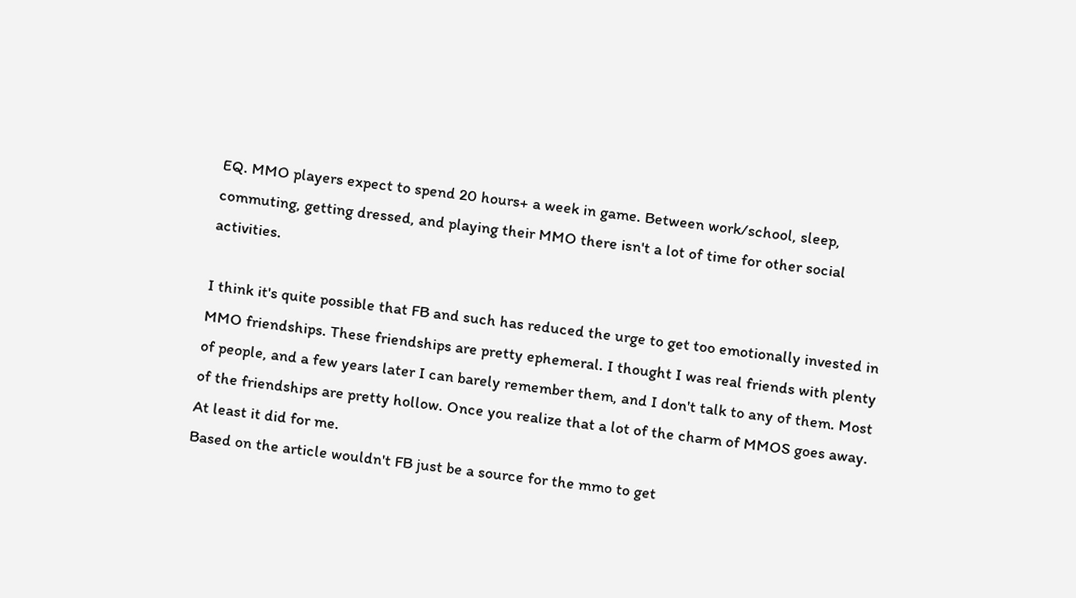EQ. MMO players expect to spend 20 hours+ a week in game. Between work/school, sleep, commuting, getting dressed, and playing their MMO there isn't a lot of time for other social activities.

I think it's quite possible that FB and such has reduced the urge to get too emotionally invested in MMO friendships. These friendships are pretty ephemeral. I thought I was real friends with plenty of people, and a few years later I can barely remember them, and I don't talk to any of them. Most of the friendships are pretty hollow. Once you realize that a lot of the charm of MMOS goes away. At least it did for me.
Based on the article wouldn't FB just be a source for the mmo to get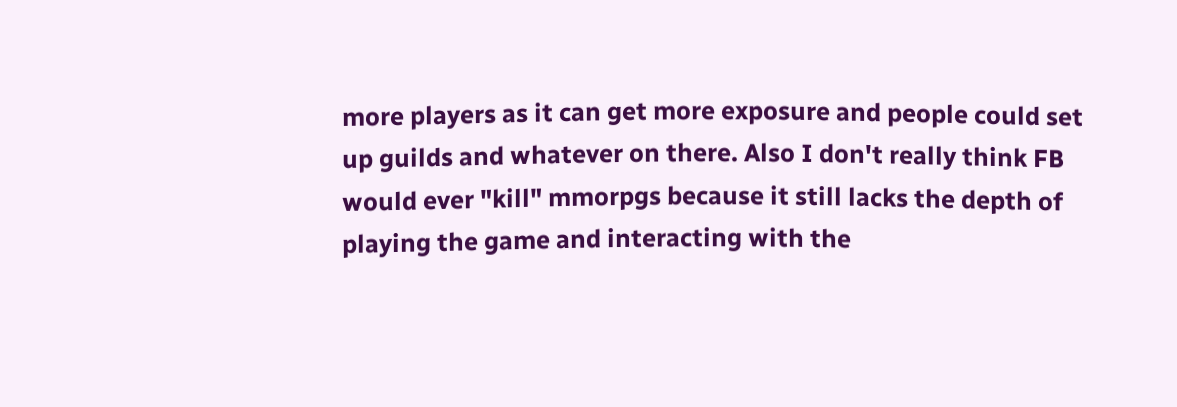more players as it can get more exposure and people could set up guilds and whatever on there. Also I don't really think FB would ever "kill" mmorpgs because it still lacks the depth of playing the game and interacting with the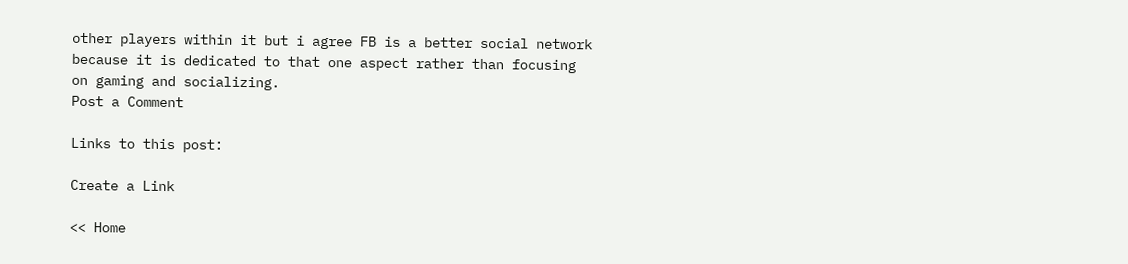other players within it but i agree FB is a better social network because it is dedicated to that one aspect rather than focusing on gaming and socializing.
Post a Comment

Links to this post:

Create a Link

<< Home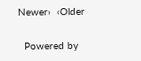Newer›  ‹Older

  Powered by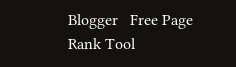Blogger   Free Page Rank Tool